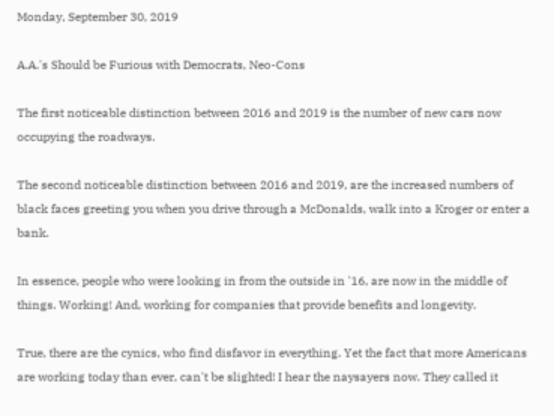Monday, September 30, 2019

A.A.'s Should be Furious with Democrats, Neo-Cons

The first noticeable distinction between 2016 and 2019 is the number of new cars now occupying the roadways.

The second noticeable distinction between 2016 and 2019, are the increased numbers of black faces greeting you when you drive through a McDonalds, walk into a Kroger or enter a bank.

In essence, people who were looking in from the outside in '16, are now in the middle of things. Working! And, working for companies that provide benefits and longevity.

True, there are the cynics, who find disfavor in everything. Yet the fact that more Americans are working today than ever, can't be slighted! I hear the naysayers now. They called it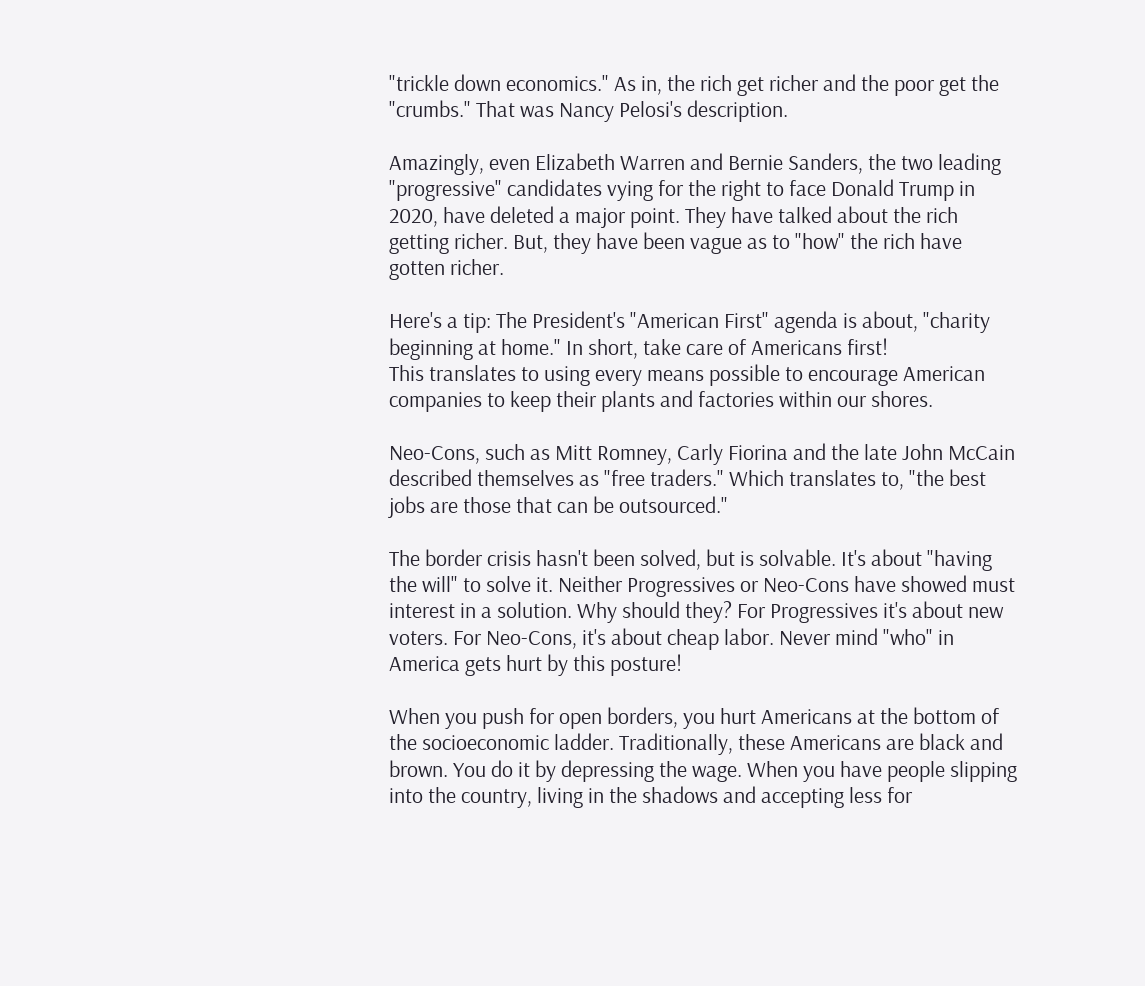"trickle down economics." As in, the rich get richer and the poor get the "crumbs." That was Nancy Pelosi's description.

Amazingly, even Elizabeth Warren and Bernie Sanders, the two leading "progressive" candidates vying for the right to face Donald Trump in 2020, have deleted a major point. They have talked about the rich getting richer. But, they have been vague as to "how" the rich have gotten richer.

Here's a tip: The President's "American First" agenda is about, "charity beginning at home." In short, take care of Americans first!
This translates to using every means possible to encourage American companies to keep their plants and factories within our shores.

Neo-Cons, such as Mitt Romney, Carly Fiorina and the late John McCain described themselves as "free traders." Which translates to, "the best jobs are those that can be outsourced."

The border crisis hasn't been solved, but is solvable. It's about "having the will" to solve it. Neither Progressives or Neo-Cons have showed must interest in a solution. Why should they? For Progressives it's about new voters. For Neo-Cons, it's about cheap labor. Never mind "who" in America gets hurt by this posture!

When you push for open borders, you hurt Americans at the bottom of the socioeconomic ladder. Traditionally, these Americans are black and brown. You do it by depressing the wage. When you have people slipping into the country, living in the shadows and accepting less for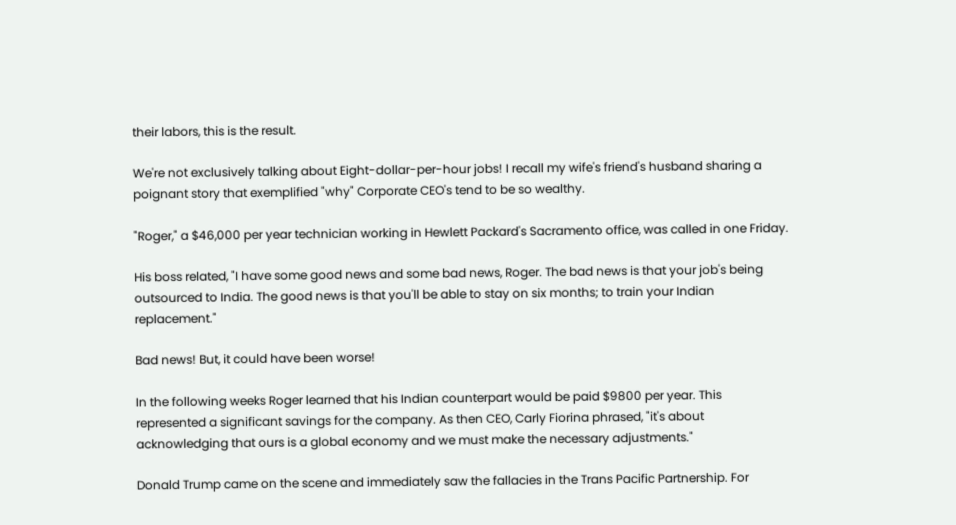their labors, this is the result.

We're not exclusively talking about Eight-dollar-per-hour jobs! I recall my wife's friend's husband sharing a poignant story that exemplified "why" Corporate CEO's tend to be so wealthy.

"Roger," a $46,000 per year technician working in Hewlett Packard's Sacramento office, was called in one Friday.

His boss related, "I have some good news and some bad news, Roger. The bad news is that your job's being outsourced to India. The good news is that you'll be able to stay on six months; to train your Indian replacement."

Bad news! But, it could have been worse!

In the following weeks Roger learned that his Indian counterpart would be paid $9800 per year. This represented a significant savings for the company. As then CEO, Carly Fiorina phrased, "it's about acknowledging that ours is a global economy and we must make the necessary adjustments."

Donald Trump came on the scene and immediately saw the fallacies in the Trans Pacific Partnership. For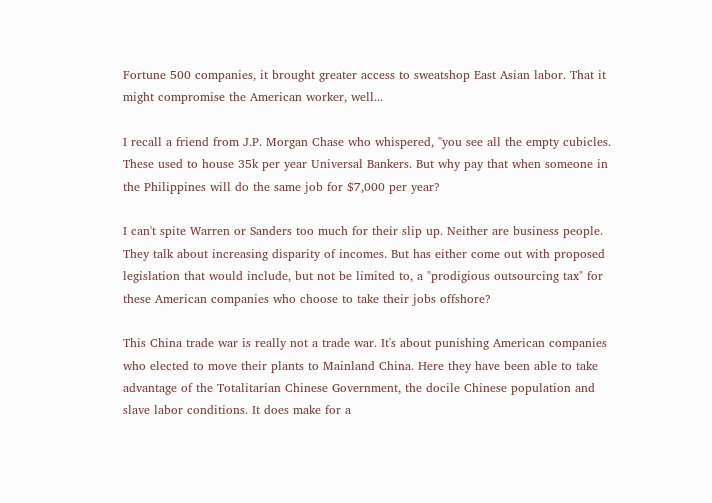Fortune 500 companies, it brought greater access to sweatshop East Asian labor. That it might compromise the American worker, well...

I recall a friend from J.P. Morgan Chase who whispered, "you see all the empty cubicles. These used to house 35k per year Universal Bankers. But why pay that when someone in the Philippines will do the same job for $7,000 per year?

I can't spite Warren or Sanders too much for their slip up. Neither are business people. They talk about increasing disparity of incomes. But has either come out with proposed legislation that would include, but not be limited to, a "prodigious outsourcing tax" for these American companies who choose to take their jobs offshore?

This China trade war is really not a trade war. It's about punishing American companies who elected to move their plants to Mainland China. Here they have been able to take advantage of the Totalitarian Chinese Government, the docile Chinese population and slave labor conditions. It does make for a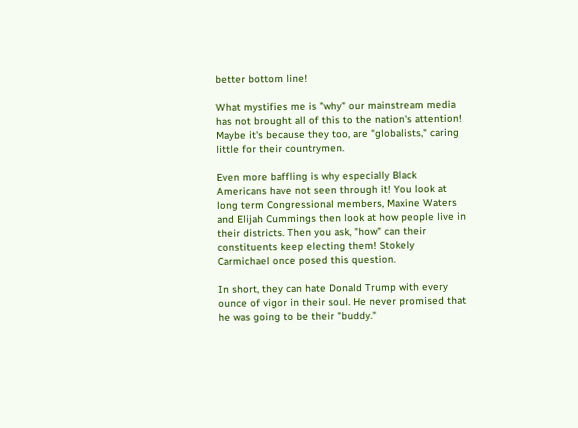better bottom line!

What mystifies me is "why" our mainstream media has not brought all of this to the nation's attention! Maybe it's because they too, are "globalists," caring little for their countrymen.

Even more baffling is why especially Black Americans have not seen through it! You look at long term Congressional members, Maxine Waters and Elijah Cummings then look at how people live in their districts. Then you ask, "how" can their constituents keep electing them! Stokely Carmichael once posed this question.

In short, they can hate Donald Trump with every ounce of vigor in their soul. He never promised that he was going to be their "buddy."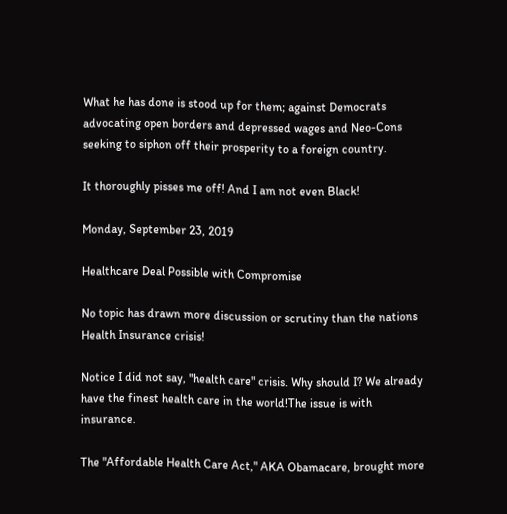What he has done is stood up for them; against Democrats advocating open borders and depressed wages and Neo-Cons seeking to siphon off their prosperity to a foreign country.

It thoroughly pisses me off! And I am not even Black!

Monday, September 23, 2019

Healthcare Deal Possible with Compromise

No topic has drawn more discussion or scrutiny than the nations Health Insurance crisis!

Notice I did not say, "health care" crisis. Why should I? We already have the finest health care in the world!The issue is with insurance.

The "Affordable Health Care Act," AKA Obamacare, brought more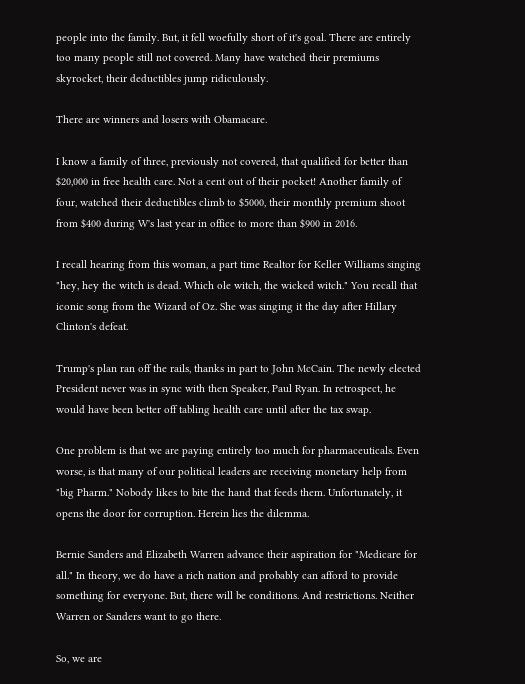people into the family. But, it fell woefully short of it's goal. There are entirely too many people still not covered. Many have watched their premiums skyrocket, their deductibles jump ridiculously.

There are winners and losers with Obamacare.

I know a family of three, previously not covered, that qualified for better than $20,000 in free health care. Not a cent out of their pocket! Another family of four, watched their deductibles climb to $5000, their monthly premium shoot from $400 during W's last year in office to more than $900 in 2016.

I recall hearing from this woman, a part time Realtor for Keller Williams singing "hey, hey the witch is dead. Which ole witch, the wicked witch." You recall that iconic song from the Wizard of Oz. She was singing it the day after Hillary Clinton's defeat.

Trump's plan ran off the rails, thanks in part to John McCain. The newly elected President never was in sync with then Speaker, Paul Ryan. In retrospect, he would have been better off tabling health care until after the tax swap.

One problem is that we are paying entirely too much for pharmaceuticals. Even worse, is that many of our political leaders are receiving monetary help from "big Pharm." Nobody likes to bite the hand that feeds them. Unfortunately, it opens the door for corruption. Herein lies the dilemma.

Bernie Sanders and Elizabeth Warren advance their aspiration for "Medicare for all." In theory, we do have a rich nation and probably can afford to provide something for everyone. But, there will be conditions. And restrictions. Neither Warren or Sanders want to go there.

So, we are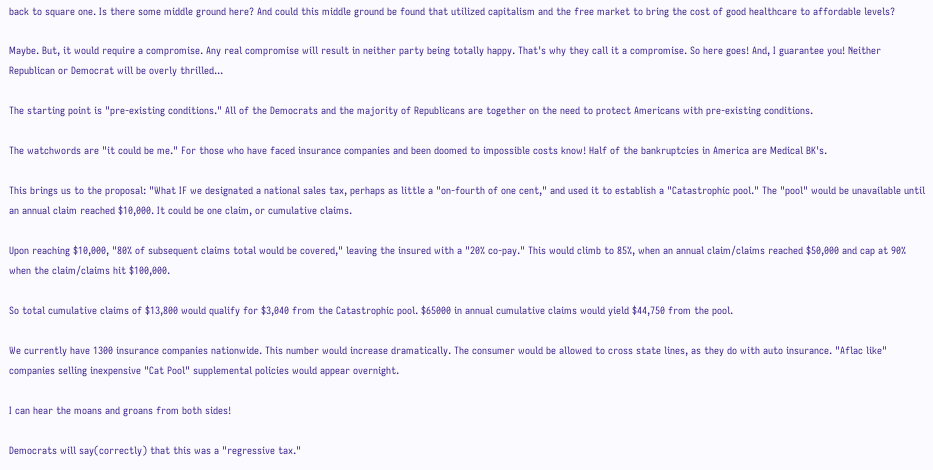back to square one. Is there some middle ground here? And could this middle ground be found that utilized capitalism and the free market to bring the cost of good healthcare to affordable levels?

Maybe. But, it would require a compromise. Any real compromise will result in neither party being totally happy. That's why they call it a compromise. So here goes! And, I guarantee you! Neither Republican or Democrat will be overly thrilled...

The starting point is "pre-existing conditions." All of the Democrats and the majority of Republicans are together on the need to protect Americans with pre-existing conditions.

The watchwords are "it could be me." For those who have faced insurance companies and been doomed to impossible costs know! Half of the bankruptcies in America are Medical BK's.

This brings us to the proposal: "What IF we designated a national sales tax, perhaps as little a "on-fourth of one cent," and used it to establish a "Catastrophic pool." The "pool" would be unavailable until an annual claim reached $10,000. It could be one claim, or cumulative claims.

Upon reaching $10,000, "80% of subsequent claims total would be covered," leaving the insured with a "20% co-pay." This would climb to 85%, when an annual claim/claims reached $50,000 and cap at 90% when the claim/claims hit $100,000.

So total cumulative claims of $13,800 would qualify for $3,040 from the Catastrophic pool. $65000 in annual cumulative claims would yield $44,750 from the pool.

We currently have 1300 insurance companies nationwide. This number would increase dramatically. The consumer would be allowed to cross state lines, as they do with auto insurance. "Aflac like" companies selling inexpensive "Cat Pool" supplemental policies would appear overnight.

I can hear the moans and groans from both sides!

Democrats will say(correctly) that this was a "regressive tax."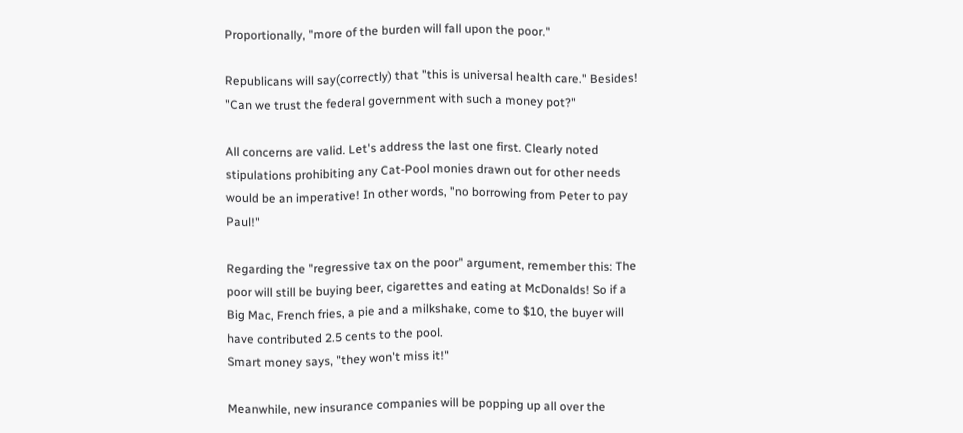Proportionally, "more of the burden will fall upon the poor."

Republicans will say(correctly) that "this is universal health care." Besides! "Can we trust the federal government with such a money pot?"

All concerns are valid. Let's address the last one first. Clearly noted stipulations prohibiting any Cat-Pool monies drawn out for other needs would be an imperative! In other words, "no borrowing from Peter to pay Paul!"

Regarding the "regressive tax on the poor" argument, remember this: The poor will still be buying beer, cigarettes and eating at McDonalds! So if a Big Mac, French fries, a pie and a milkshake, come to $10, the buyer will have contributed 2.5 cents to the pool.
Smart money says, "they won't miss it!"

Meanwhile, new insurance companies will be popping up all over the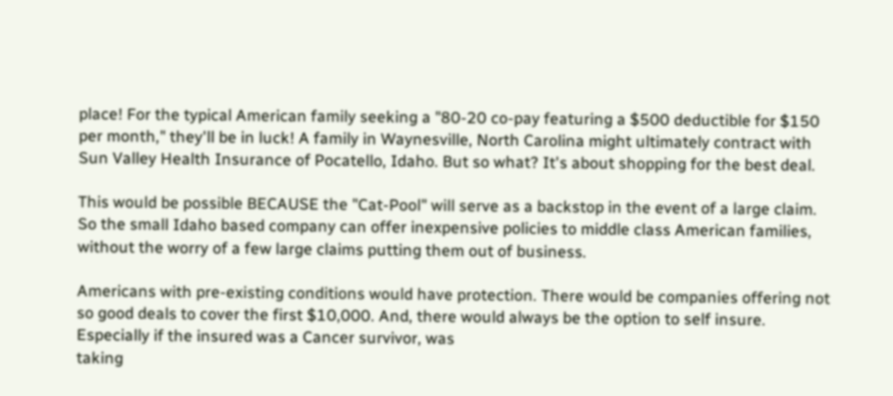place! For the typical American family seeking a "80-20 co-pay featuring a $500 deductible for $150 per month," they'll be in luck! A family in Waynesville, North Carolina might ultimately contract with Sun Valley Health Insurance of Pocatello, Idaho. But so what? It's about shopping for the best deal.

This would be possible BECAUSE the "Cat-Pool" will serve as a backstop in the event of a large claim. So the small Idaho based company can offer inexpensive policies to middle class American families, without the worry of a few large claims putting them out of business.

Americans with pre-existing conditions would have protection. There would be companies offering not so good deals to cover the first $10,000. And, there would always be the option to self insure. Especially if the insured was a Cancer survivor, was
taking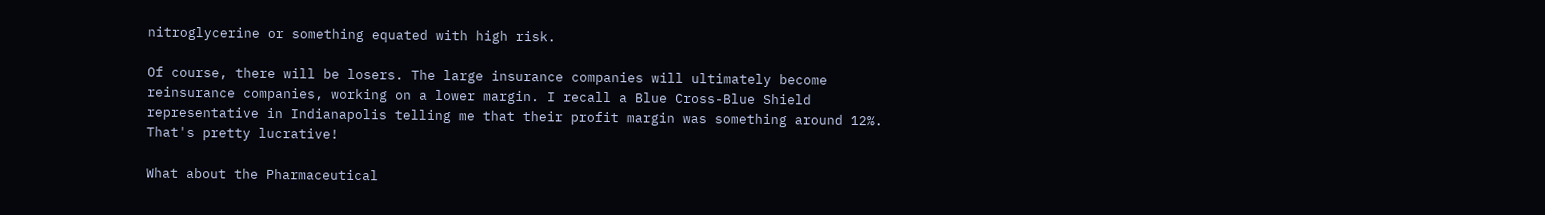nitroglycerine or something equated with high risk.

Of course, there will be losers. The large insurance companies will ultimately become reinsurance companies, working on a lower margin. I recall a Blue Cross-Blue Shield representative in Indianapolis telling me that their profit margin was something around 12%. That's pretty lucrative!

What about the Pharmaceutical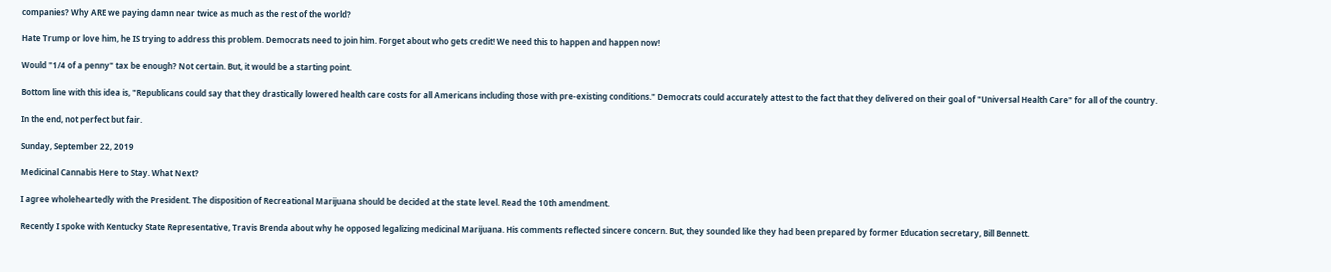companies? Why ARE we paying damn near twice as much as the rest of the world?

Hate Trump or love him, he IS trying to address this problem. Democrats need to join him. Forget about who gets credit! We need this to happen and happen now!

Would "1/4 of a penny" tax be enough? Not certain. But, it would be a starting point.

Bottom line with this idea is, "Republicans could say that they drastically lowered health care costs for all Americans including those with pre-existing conditions." Democrats could accurately attest to the fact that they delivered on their goal of "Universal Health Care" for all of the country.

In the end, not perfect but fair.

Sunday, September 22, 2019

Medicinal Cannabis Here to Stay. What Next?

I agree wholeheartedly with the President. The disposition of Recreational Marijuana should be decided at the state level. Read the 10th amendment.

Recently I spoke with Kentucky State Representative, Travis Brenda about why he opposed legalizing medicinal Marijuana. His comments reflected sincere concern. But, they sounded like they had been prepared by former Education secretary, Bill Bennett.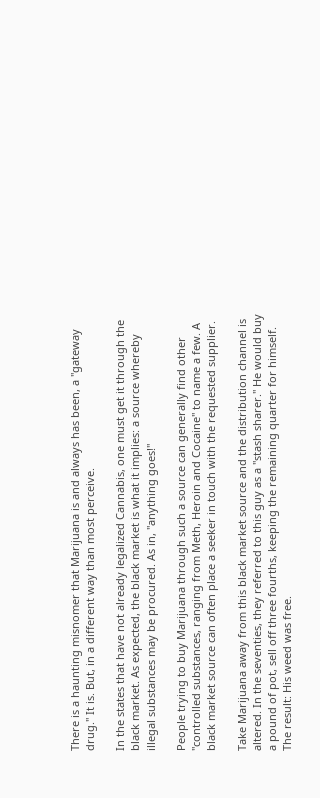There is a haunting misnomer that Marijuana is and always has been, a "gateway drug." It is. But, in a different way than most perceive.

In the states that have not already legalized Cannabis, one must get it through the black market. As expected, the black market is what it implies: a source whereby illegal substances may be procured. As in, "anything goes!"

People trying to buy Marijuana through such a source can generally find other "controlled substances, ranging from Meth, Heroin and Cocaine" to name a few. A black market source can often place a seeker in touch with the requested supplier.

Take Marijuana away from this black market source and the distribution channel is altered. In the seventies, they referred to this guy as a "stash sharer." He would buy a pound of pot, sell off three fourths, keeping the remaining quarter for himself. The result: His weed was free.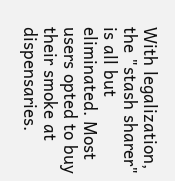With legalization, the "stash sharer" is all but eliminated. Most users opted to buy their smoke at dispensaries.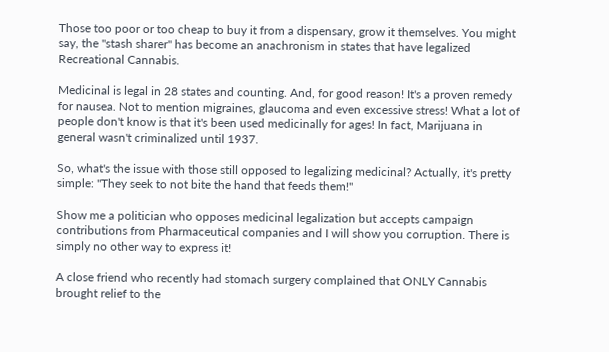Those too poor or too cheap to buy it from a dispensary, grow it themselves. You might say, the "stash sharer" has become an anachronism in states that have legalized Recreational Cannabis.

Medicinal is legal in 28 states and counting. And, for good reason! It's a proven remedy for nausea. Not to mention migraines, glaucoma and even excessive stress! What a lot of people don't know is that it's been used medicinally for ages! In fact, Marijuana in general wasn't criminalized until 1937.

So, what's the issue with those still opposed to legalizing medicinal? Actually, it's pretty simple: "They seek to not bite the hand that feeds them!"

Show me a politician who opposes medicinal legalization but accepts campaign contributions from Pharmaceutical companies and I will show you corruption. There is simply no other way to express it!

A close friend who recently had stomach surgery complained that ONLY Cannabis brought relief to the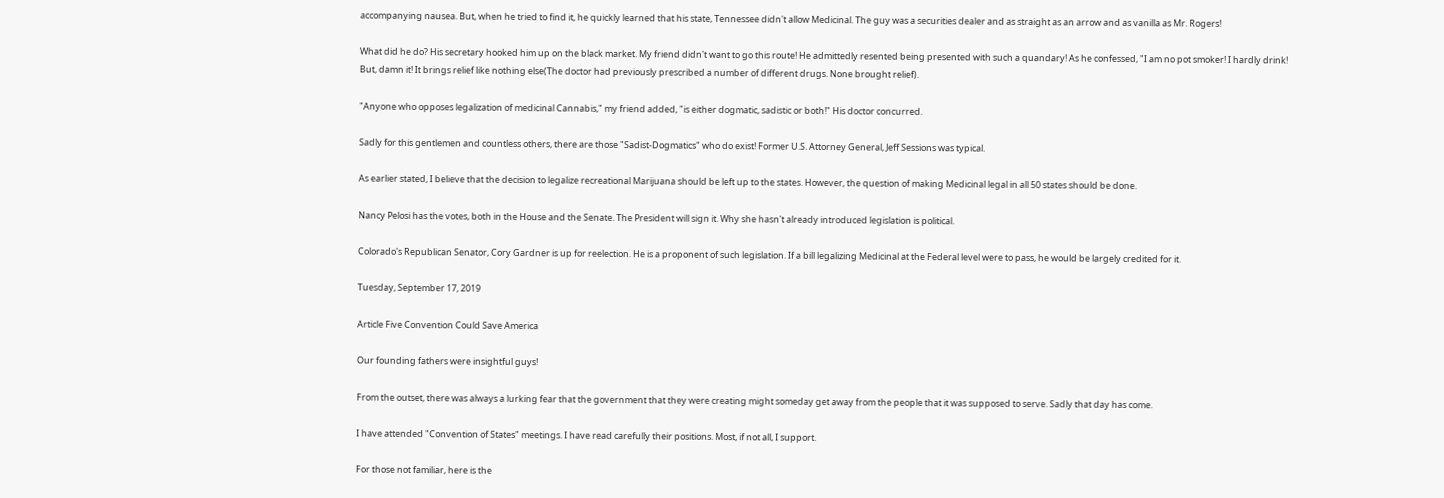accompanying nausea. But, when he tried to find it, he quickly learned that his state, Tennessee didn't allow Medicinal. The guy was a securities dealer and as straight as an arrow and as vanilla as Mr. Rogers!

What did he do? His secretary hooked him up on the black market. My friend didn't want to go this route! He admittedly resented being presented with such a quandary! As he confessed, "I am no pot smoker! I hardly drink! But, damn it! It brings relief like nothing else(The doctor had previously prescribed a number of different drugs. None brought relief).

"Anyone who opposes legalization of medicinal Cannabis," my friend added, "is either dogmatic, sadistic or both!" His doctor concurred.

Sadly for this gentlemen and countless others, there are those "Sadist-Dogmatics" who do exist! Former U.S. Attorney General, Jeff Sessions was typical.

As earlier stated, I believe that the decision to legalize recreational Marijuana should be left up to the states. However, the question of making Medicinal legal in all 50 states should be done.

Nancy Pelosi has the votes, both in the House and the Senate. The President will sign it. Why she hasn't already introduced legislation is political.

Colorado's Republican Senator, Cory Gardner is up for reelection. He is a proponent of such legislation. If a bill legalizing Medicinal at the Federal level were to pass, he would be largely credited for it.

Tuesday, September 17, 2019

Article Five Convention Could Save America

Our founding fathers were insightful guys!

From the outset, there was always a lurking fear that the government that they were creating might someday get away from the people that it was supposed to serve. Sadly that day has come.

I have attended "Convention of States" meetings. I have read carefully their positions. Most, if not all, I support.

For those not familiar, here is the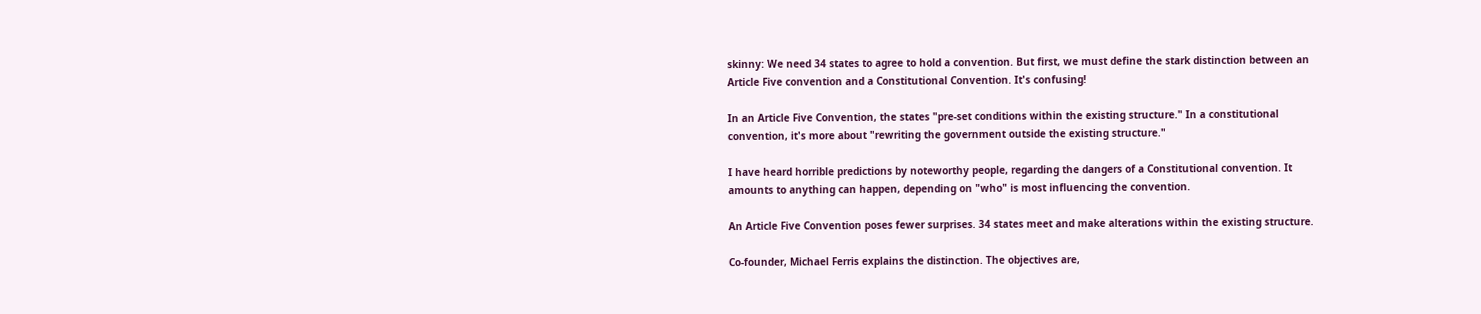skinny: We need 34 states to agree to hold a convention. But first, we must define the stark distinction between an Article Five convention and a Constitutional Convention. It's confusing!

In an Article Five Convention, the states "pre-set conditions within the existing structure." In a constitutional convention, it's more about "rewriting the government outside the existing structure."

I have heard horrible predictions by noteworthy people, regarding the dangers of a Constitutional convention. It amounts to anything can happen, depending on "who" is most influencing the convention.

An Article Five Convention poses fewer surprises. 34 states meet and make alterations within the existing structure.

Co-founder, Michael Ferris explains the distinction. The objectives are,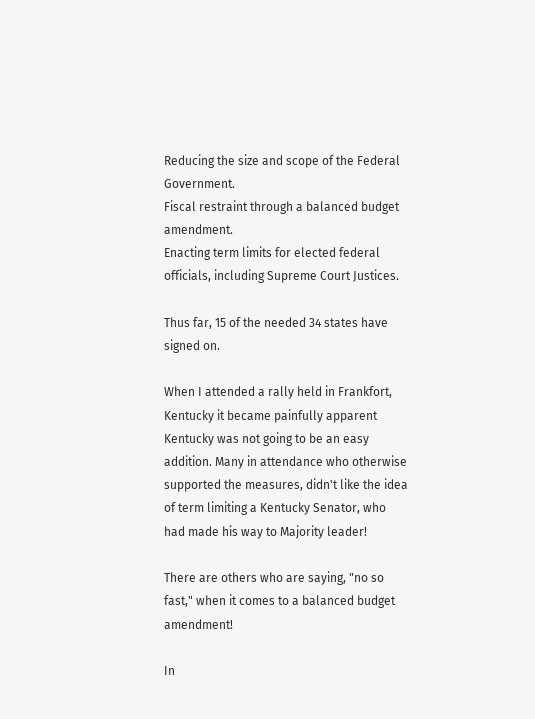Reducing the size and scope of the Federal Government.
Fiscal restraint through a balanced budget amendment.
Enacting term limits for elected federal officials, including Supreme Court Justices.

Thus far, 15 of the needed 34 states have signed on.

When I attended a rally held in Frankfort, Kentucky it became painfully apparent Kentucky was not going to be an easy addition. Many in attendance who otherwise supported the measures, didn't like the idea of term limiting a Kentucky Senator, who had made his way to Majority leader!

There are others who are saying, "no so fast," when it comes to a balanced budget amendment!

In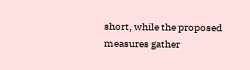short, while the proposed measures gather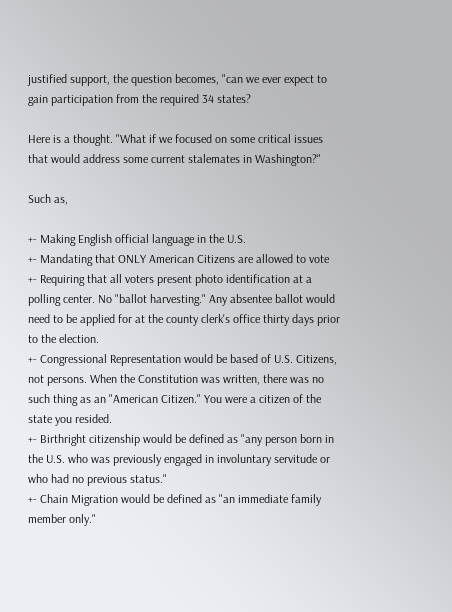justified support, the question becomes, "can we ever expect to gain participation from the required 34 states?

Here is a thought. "What if we focused on some critical issues that would address some current stalemates in Washington?"

Such as,

+- Making English official language in the U.S.
+- Mandating that ONLY American Citizens are allowed to vote
+- Requiring that all voters present photo identification at a polling center. No "ballot harvesting." Any absentee ballot would need to be applied for at the county clerk's office thirty days prior to the election.
+- Congressional Representation would be based of U.S. Citizens, not persons. When the Constitution was written, there was no such thing as an "American Citizen." You were a citizen of the state you resided.
+- Birthright citizenship would be defined as "any person born in the U.S. who was previously engaged in involuntary servitude or who had no previous status."
+- Chain Migration would be defined as "an immediate family member only."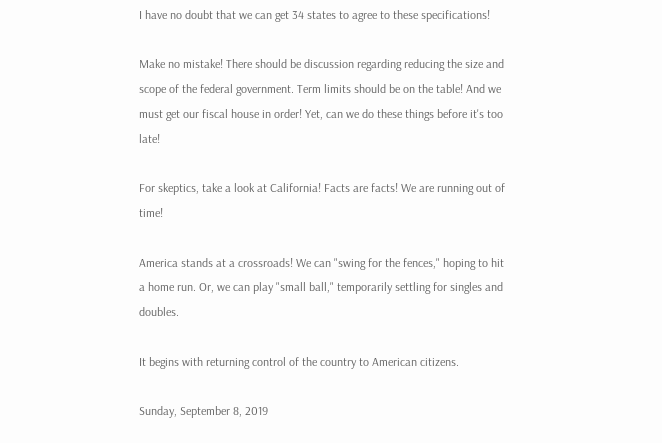I have no doubt that we can get 34 states to agree to these specifications!

Make no mistake! There should be discussion regarding reducing the size and scope of the federal government. Term limits should be on the table! And we must get our fiscal house in order! Yet, can we do these things before it's too late!

For skeptics, take a look at California! Facts are facts! We are running out of time!

America stands at a crossroads! We can "swing for the fences," hoping to hit a home run. Or, we can play "small ball," temporarily settling for singles and doubles.

It begins with returning control of the country to American citizens.

Sunday, September 8, 2019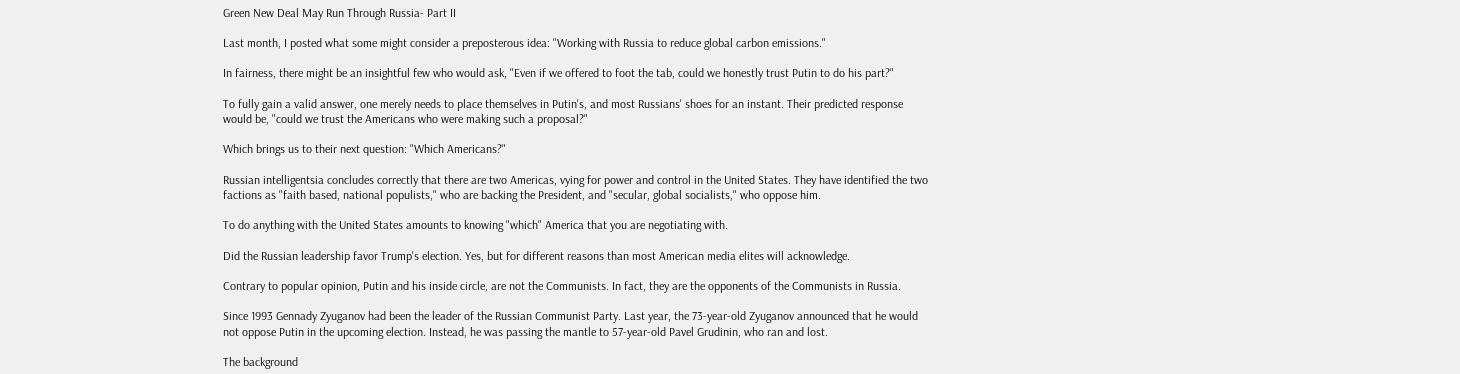Green New Deal May Run Through Russia- Part II

Last month, I posted what some might consider a preposterous idea: "Working with Russia to reduce global carbon emissions."

In fairness, there might be an insightful few who would ask, "Even if we offered to foot the tab, could we honestly trust Putin to do his part?"

To fully gain a valid answer, one merely needs to place themselves in Putin's, and most Russians' shoes for an instant. Their predicted response would be, "could we trust the Americans who were making such a proposal?"

Which brings us to their next question: "Which Americans?"

Russian intelligentsia concludes correctly that there are two Americas, vying for power and control in the United States. They have identified the two factions as "faith based, national populists," who are backing the President, and "secular, global socialists," who oppose him.

To do anything with the United States amounts to knowing "which" America that you are negotiating with.

Did the Russian leadership favor Trump's election. Yes, but for different reasons than most American media elites will acknowledge.

Contrary to popular opinion, Putin and his inside circle, are not the Communists. In fact, they are the opponents of the Communists in Russia.

Since 1993 Gennady Zyuganov had been the leader of the Russian Communist Party. Last year, the 73-year-old Zyuganov announced that he would not oppose Putin in the upcoming election. Instead, he was passing the mantle to 57-year-old Pavel Grudinin, who ran and lost.

The background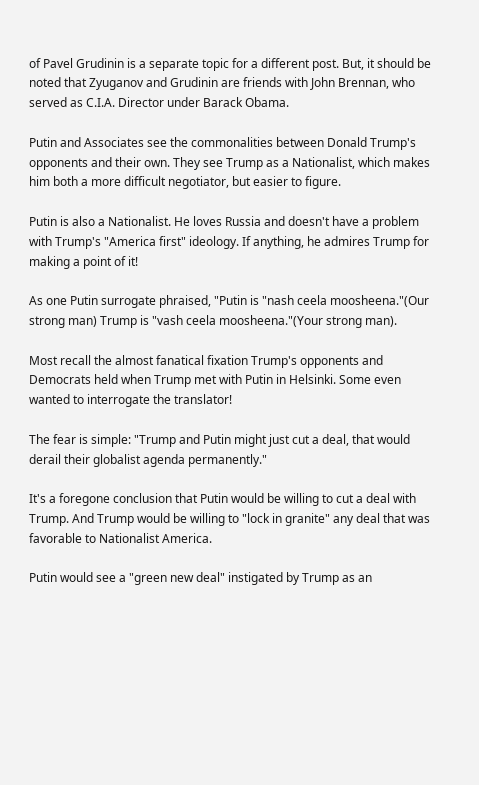of Pavel Grudinin is a separate topic for a different post. But, it should be noted that Zyuganov and Grudinin are friends with John Brennan, who served as C.I.A. Director under Barack Obama.

Putin and Associates see the commonalities between Donald Trump's opponents and their own. They see Trump as a Nationalist, which makes him both a more difficult negotiator, but easier to figure.

Putin is also a Nationalist. He loves Russia and doesn't have a problem with Trump's "America first" ideology. If anything, he admires Trump for making a point of it!

As one Putin surrogate phraised, "Putin is "nash ceela moosheena."(Our strong man) Trump is "vash ceela moosheena."(Your strong man).

Most recall the almost fanatical fixation Trump's opponents and Democrats held when Trump met with Putin in Helsinki. Some even wanted to interrogate the translator!

The fear is simple: "Trump and Putin might just cut a deal, that would derail their globalist agenda permanently."

It's a foregone conclusion that Putin would be willing to cut a deal with Trump. And Trump would be willing to "lock in granite" any deal that was favorable to Nationalist America.

Putin would see a "green new deal" instigated by Trump as an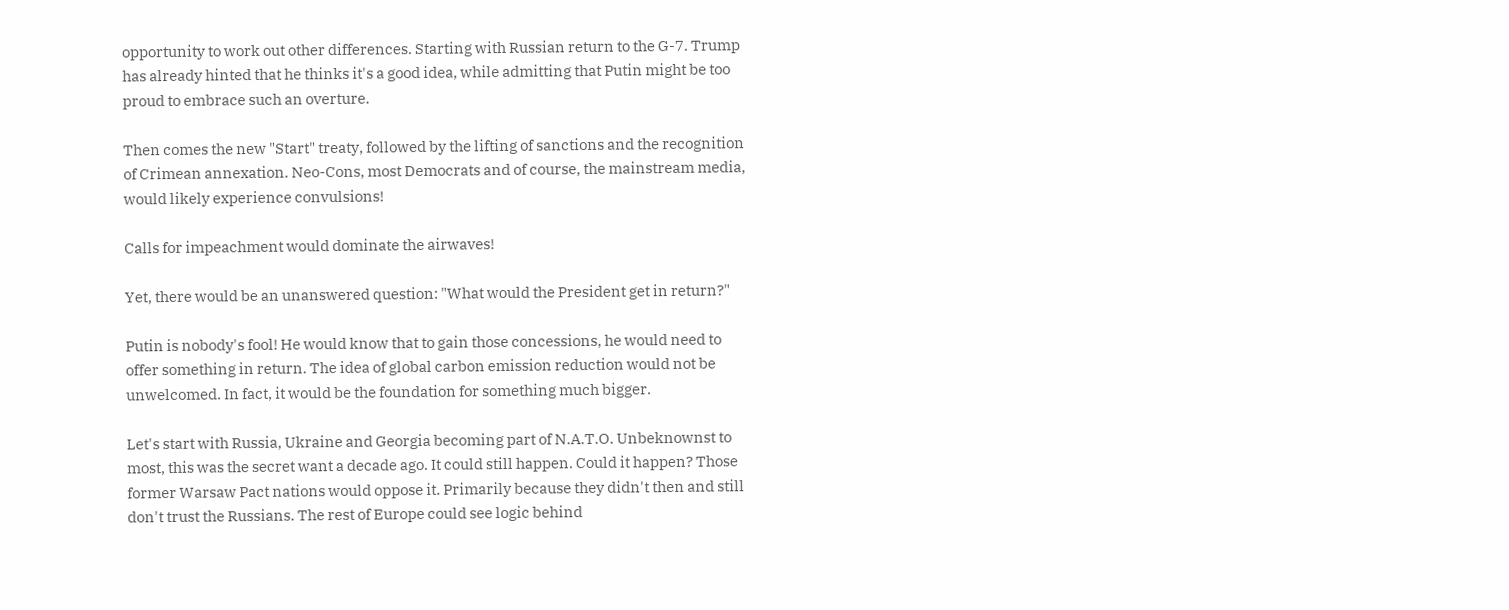opportunity to work out other differences. Starting with Russian return to the G-7. Trump has already hinted that he thinks it's a good idea, while admitting that Putin might be too proud to embrace such an overture.

Then comes the new "Start" treaty, followed by the lifting of sanctions and the recognition of Crimean annexation. Neo-Cons, most Democrats and of course, the mainstream media, would likely experience convulsions!

Calls for impeachment would dominate the airwaves!

Yet, there would be an unanswered question: "What would the President get in return?"

Putin is nobody's fool! He would know that to gain those concessions, he would need to offer something in return. The idea of global carbon emission reduction would not be unwelcomed. In fact, it would be the foundation for something much bigger.

Let's start with Russia, Ukraine and Georgia becoming part of N.A.T.O. Unbeknownst to most, this was the secret want a decade ago. It could still happen. Could it happen? Those former Warsaw Pact nations would oppose it. Primarily because they didn't then and still don't trust the Russians. The rest of Europe could see logic behind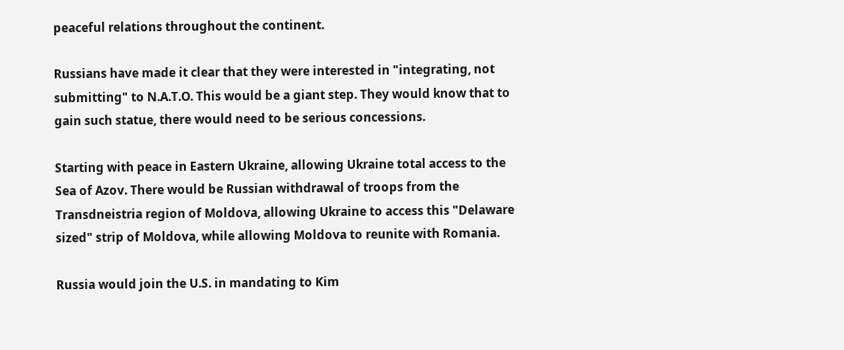peaceful relations throughout the continent.

Russians have made it clear that they were interested in "integrating, not submitting" to N.A.T.O. This would be a giant step. They would know that to gain such statue, there would need to be serious concessions.

Starting with peace in Eastern Ukraine, allowing Ukraine total access to the Sea of Azov. There would be Russian withdrawal of troops from the Transdneistria region of Moldova, allowing Ukraine to access this "Delaware sized" strip of Moldova, while allowing Moldova to reunite with Romania.

Russia would join the U.S. in mandating to Kim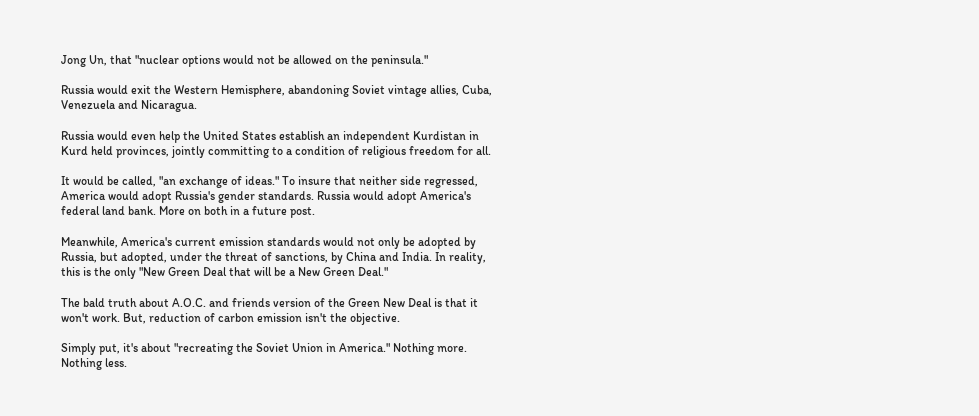Jong Un, that "nuclear options would not be allowed on the peninsula."

Russia would exit the Western Hemisphere, abandoning Soviet vintage allies, Cuba, Venezuela and Nicaragua.

Russia would even help the United States establish an independent Kurdistan in Kurd held provinces, jointly committing to a condition of religious freedom for all.

It would be called, "an exchange of ideas." To insure that neither side regressed, America would adopt Russia's gender standards. Russia would adopt America's federal land bank. More on both in a future post.

Meanwhile, America's current emission standards would not only be adopted by Russia, but adopted, under the threat of sanctions, by China and India. In reality, this is the only "New Green Deal that will be a New Green Deal."

The bald truth about A.O.C. and friends version of the Green New Deal is that it won't work. But, reduction of carbon emission isn't the objective.

Simply put, it's about "recreating the Soviet Union in America." Nothing more. Nothing less.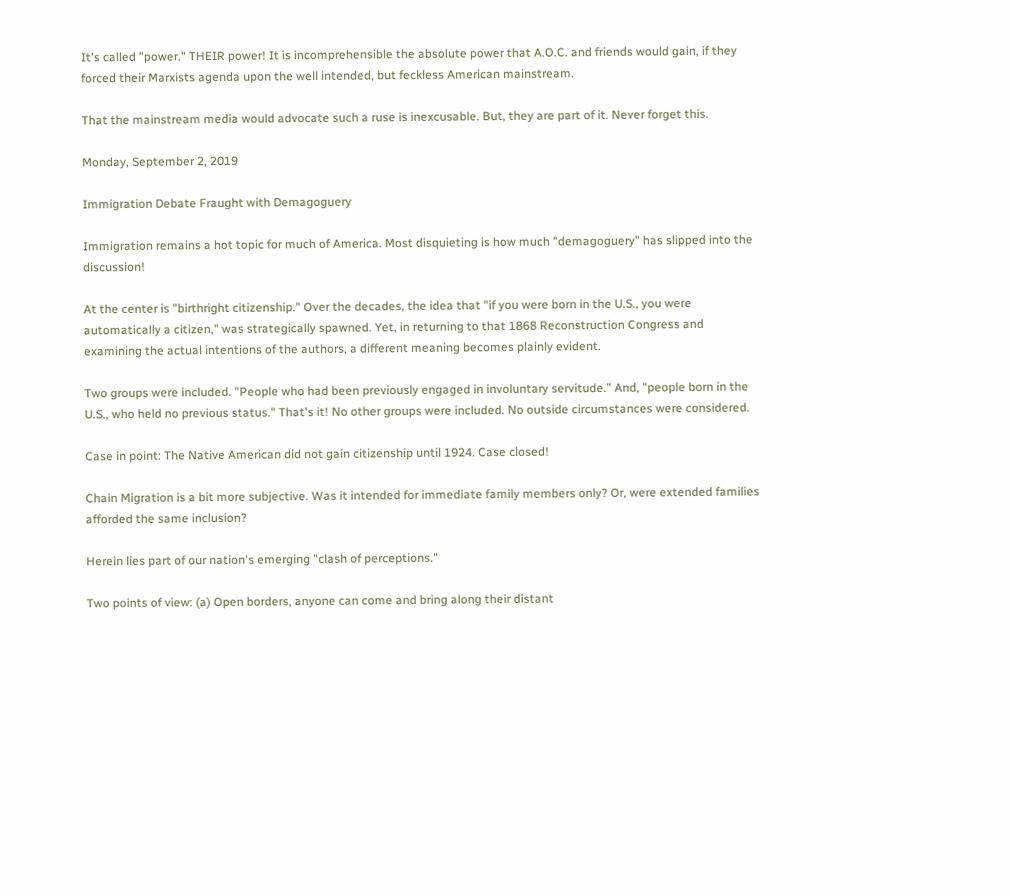It's called "power." THEIR power! It is incomprehensible the absolute power that A.O.C. and friends would gain, if they forced their Marxists agenda upon the well intended, but feckless American mainstream.

That the mainstream media would advocate such a ruse is inexcusable. But, they are part of it. Never forget this.

Monday, September 2, 2019

Immigration Debate Fraught with Demagoguery

Immigration remains a hot topic for much of America. Most disquieting is how much "demagoguery" has slipped into the discussion!

At the center is "birthright citizenship." Over the decades, the idea that "if you were born in the U.S., you were automatically a citizen," was strategically spawned. Yet, in returning to that 1868 Reconstruction Congress and examining the actual intentions of the authors, a different meaning becomes plainly evident.

Two groups were included. "People who had been previously engaged in involuntary servitude." And, "people born in the U.S., who held no previous status." That's it! No other groups were included. No outside circumstances were considered.

Case in point: The Native American did not gain citizenship until 1924. Case closed!

Chain Migration is a bit more subjective. Was it intended for immediate family members only? Or, were extended families afforded the same inclusion?

Herein lies part of our nation's emerging "clash of perceptions."

Two points of view: (a) Open borders, anyone can come and bring along their distant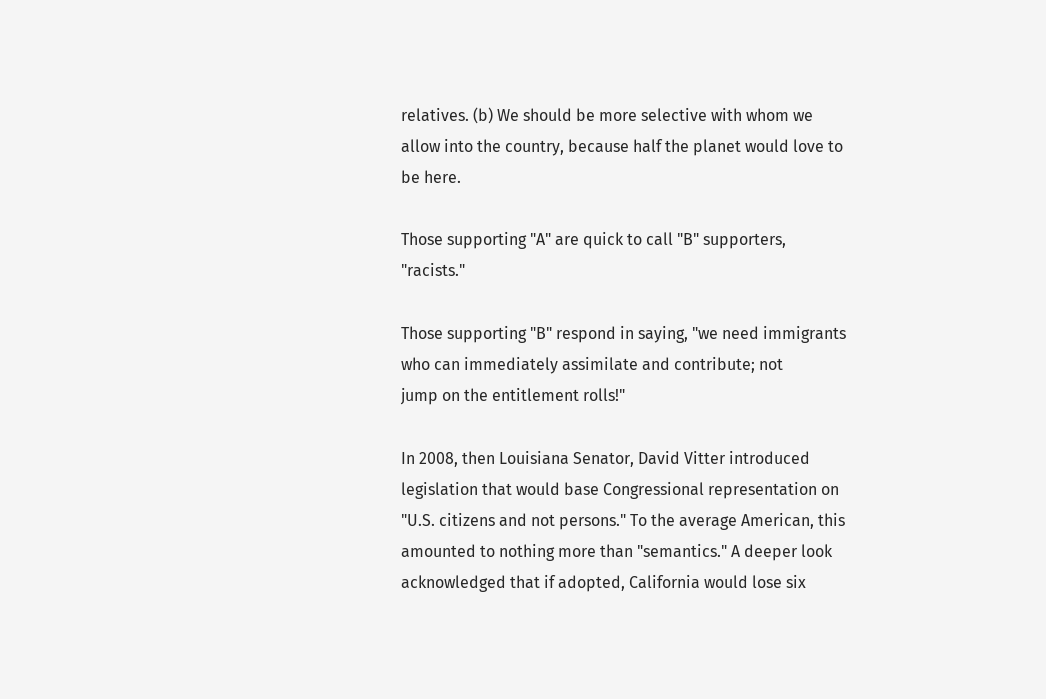relatives. (b) We should be more selective with whom we allow into the country, because half the planet would love to be here.

Those supporting "A" are quick to call "B" supporters, "racists."

Those supporting "B" respond in saying, "we need immigrants who can immediately assimilate and contribute; not
jump on the entitlement rolls!"

In 2008, then Louisiana Senator, David Vitter introduced legislation that would base Congressional representation on "U.S. citizens and not persons." To the average American, this amounted to nothing more than "semantics." A deeper look acknowledged that if adopted, California would lose six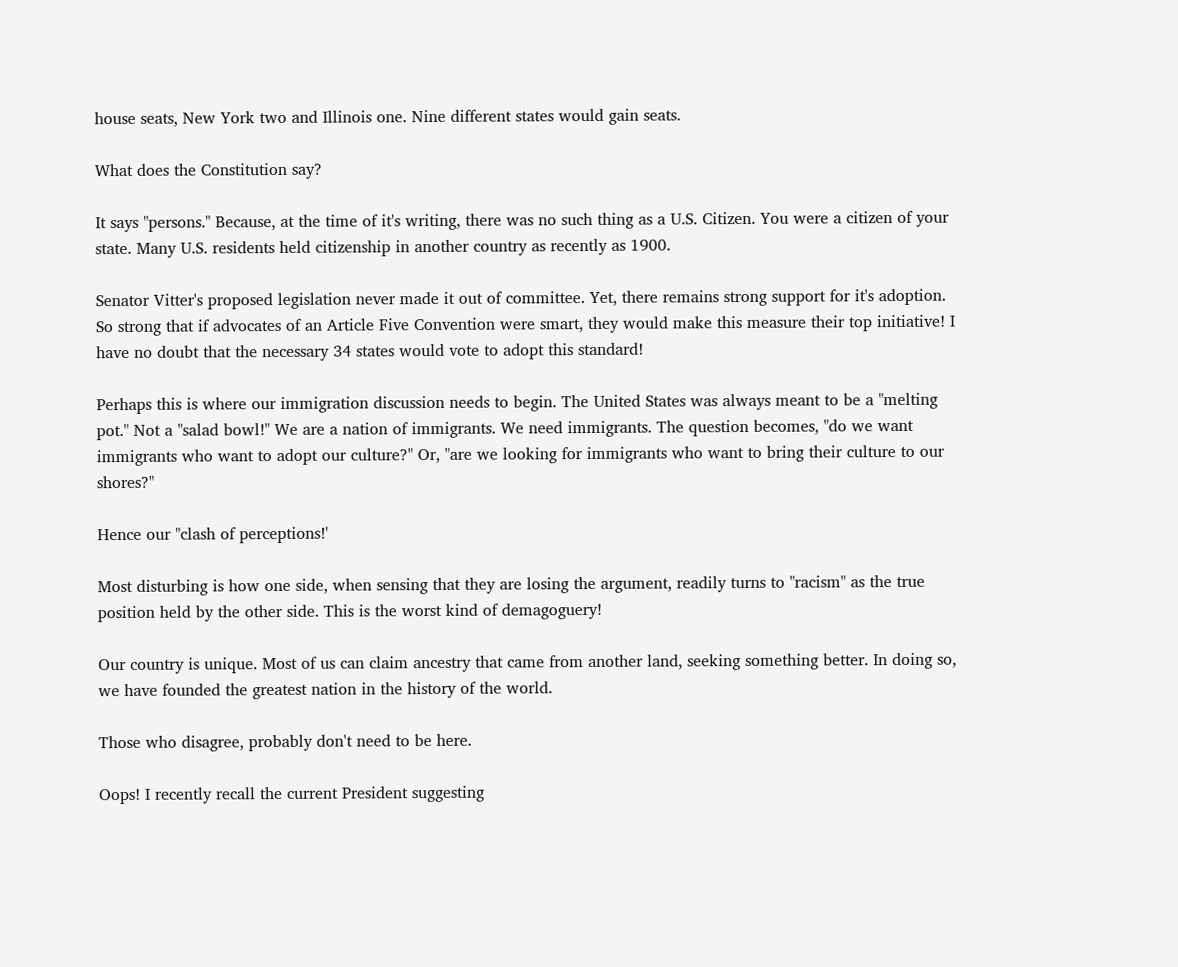house seats, New York two and Illinois one. Nine different states would gain seats.

What does the Constitution say?

It says "persons." Because, at the time of it's writing, there was no such thing as a U.S. Citizen. You were a citizen of your state. Many U.S. residents held citizenship in another country as recently as 1900.

Senator Vitter's proposed legislation never made it out of committee. Yet, there remains strong support for it's adoption. So strong that if advocates of an Article Five Convention were smart, they would make this measure their top initiative! I have no doubt that the necessary 34 states would vote to adopt this standard!

Perhaps this is where our immigration discussion needs to begin. The United States was always meant to be a "melting pot." Not a "salad bowl!" We are a nation of immigrants. We need immigrants. The question becomes, "do we want immigrants who want to adopt our culture?" Or, "are we looking for immigrants who want to bring their culture to our shores?"

Hence our "clash of perceptions!'

Most disturbing is how one side, when sensing that they are losing the argument, readily turns to "racism" as the true position held by the other side. This is the worst kind of demagoguery!

Our country is unique. Most of us can claim ancestry that came from another land, seeking something better. In doing so, we have founded the greatest nation in the history of the world.

Those who disagree, probably don't need to be here.

Oops! I recently recall the current President suggesting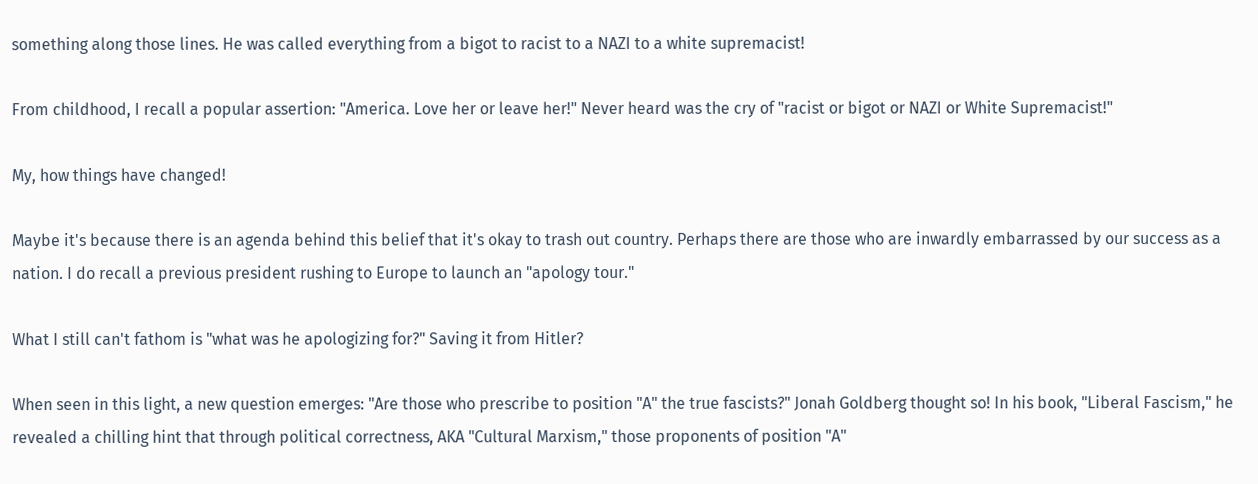something along those lines. He was called everything from a bigot to racist to a NAZI to a white supremacist!

From childhood, I recall a popular assertion: "America. Love her or leave her!" Never heard was the cry of "racist or bigot or NAZI or White Supremacist!"

My, how things have changed!

Maybe it's because there is an agenda behind this belief that it's okay to trash out country. Perhaps there are those who are inwardly embarrassed by our success as a nation. I do recall a previous president rushing to Europe to launch an "apology tour."

What I still can't fathom is "what was he apologizing for?" Saving it from Hitler?

When seen in this light, a new question emerges: "Are those who prescribe to position "A" the true fascists?" Jonah Goldberg thought so! In his book, "Liberal Fascism," he revealed a chilling hint that through political correctness, AKA "Cultural Marxism," those proponents of position "A"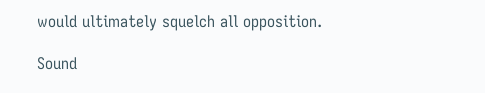would ultimately squelch all opposition.

Sound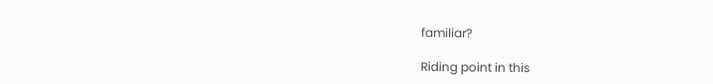familiar?

Riding point in this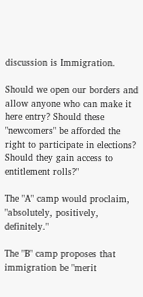discussion is Immigration.

Should we open our borders and allow anyone who can make it here entry? Should these "newcomers" be afforded the right to participate in elections? Should they gain access to entitlement rolls?"

The "A" camp would proclaim, "absolutely, positively, definitely."

The "B" camp proposes that immigration be "merit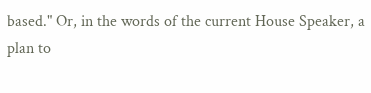based." Or, in the words of the current House Speaker, a plan to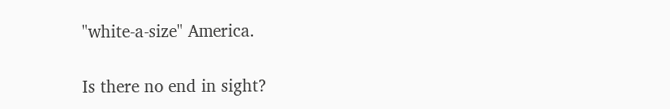"white-a-size" America.

Is there no end in sight?